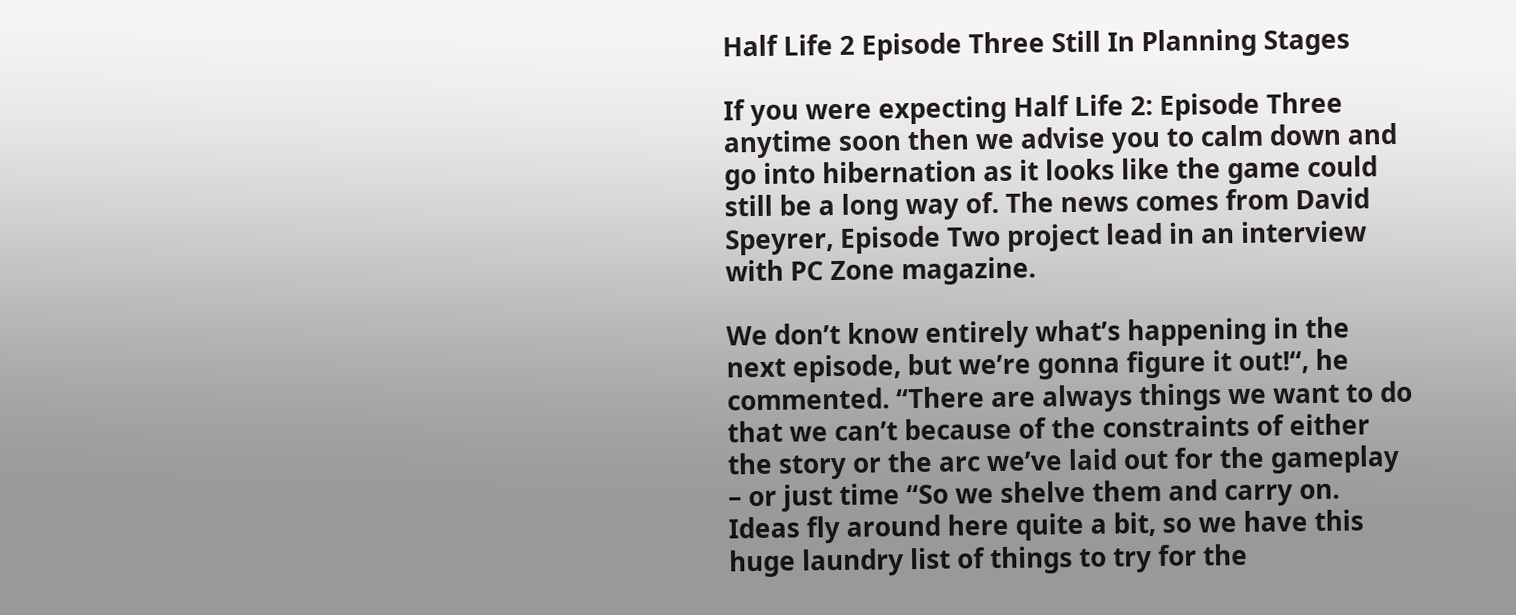Half Life 2 Episode Three Still In Planning Stages

If you were expecting Half Life 2: Episode Three anytime soon then we advise you to calm down and go into hibernation as it looks like the game could still be a long way of. The news comes from David Speyrer, Episode Two project lead in an interview with PC Zone magazine.

We don’t know entirely what’s happening in the next episode, but we’re gonna figure it out!“, he commented. “There are always things we want to do that we can’t because of the constraints of either the story or the arc we’ve laid out for the gameplay – or just time “So we shelve them and carry on. Ideas fly around here quite a bit, so we have this huge laundry list of things to try for the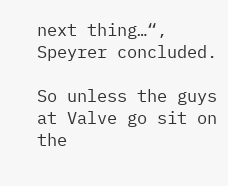next thing…“, Speyrer concluded.

So unless the guys at Valve go sit on the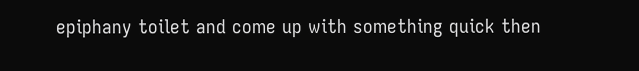epiphany toilet and come up with something quick then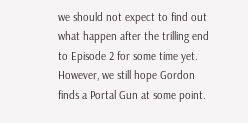we should not expect to find out what happen after the trilling end to Episode 2 for some time yet. However, we still hope Gordon finds a Portal Gun at some point.